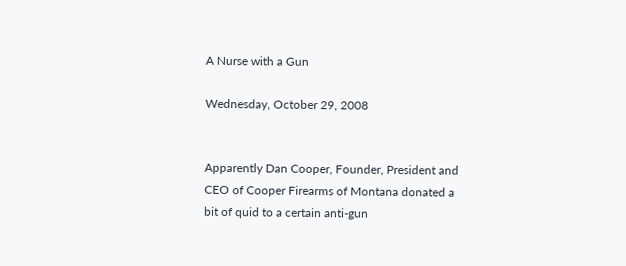A Nurse with a Gun

Wednesday, October 29, 2008


Apparently Dan Cooper, Founder, President and CEO of Cooper Firearms of Montana donated a bit of quid to a certain anti-gun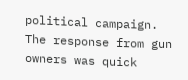political campaign. The response from gun owners was quick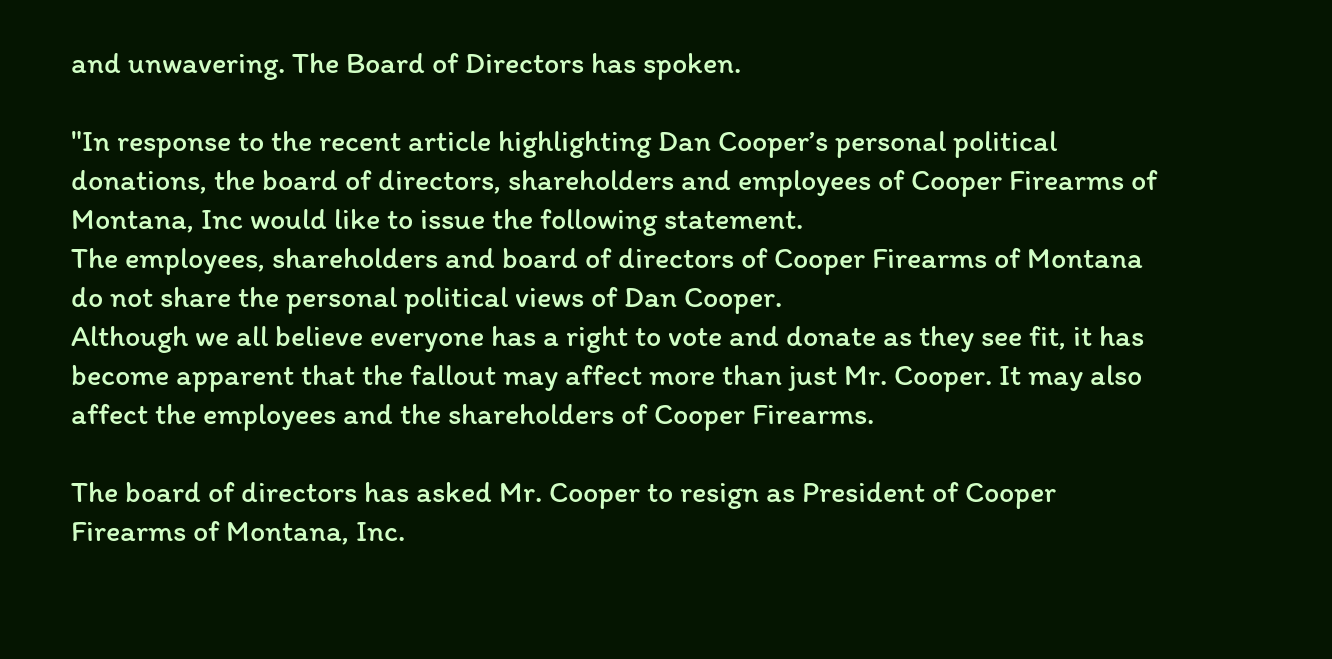and unwavering. The Board of Directors has spoken.

"In response to the recent article highlighting Dan Cooper’s personal political donations, the board of directors, shareholders and employees of Cooper Firearms of Montana, Inc would like to issue the following statement.
The employees, shareholders and board of directors of Cooper Firearms of Montana do not share the personal political views of Dan Cooper.
Although we all believe everyone has a right to vote and donate as they see fit, it has become apparent that the fallout may affect more than just Mr. Cooper. It may also affect the employees and the shareholders of Cooper Firearms.

The board of directors has asked Mr. Cooper to resign as President of Cooper Firearms of Montana, Inc.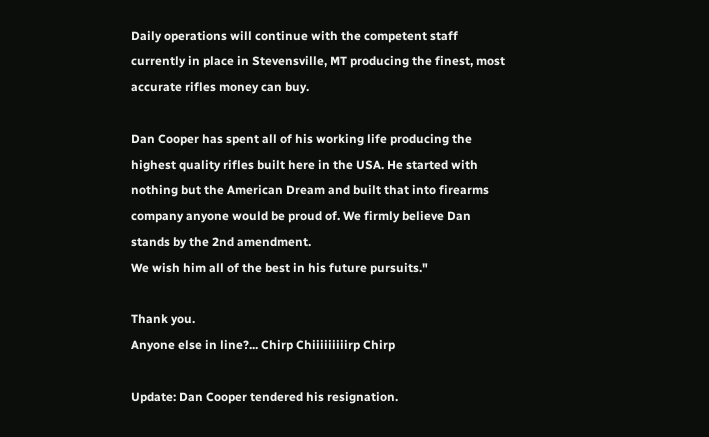Daily operations will continue with the competent staff currently in place in Stevensville, MT producing the finest, most accurate rifles money can buy.

Dan Cooper has spent all of his working life producing the highest quality rifles built here in the USA. He started with nothing but the American Dream and built that into firearms company anyone would be proud of. We firmly believe Dan stands by the 2nd amendment.
We wish him all of the best in his future pursuits."

Thank you.
Anyone else in line?... Chirp Chiiiiiiiiirp Chirp

Update: Dan Cooper tendered his resignation.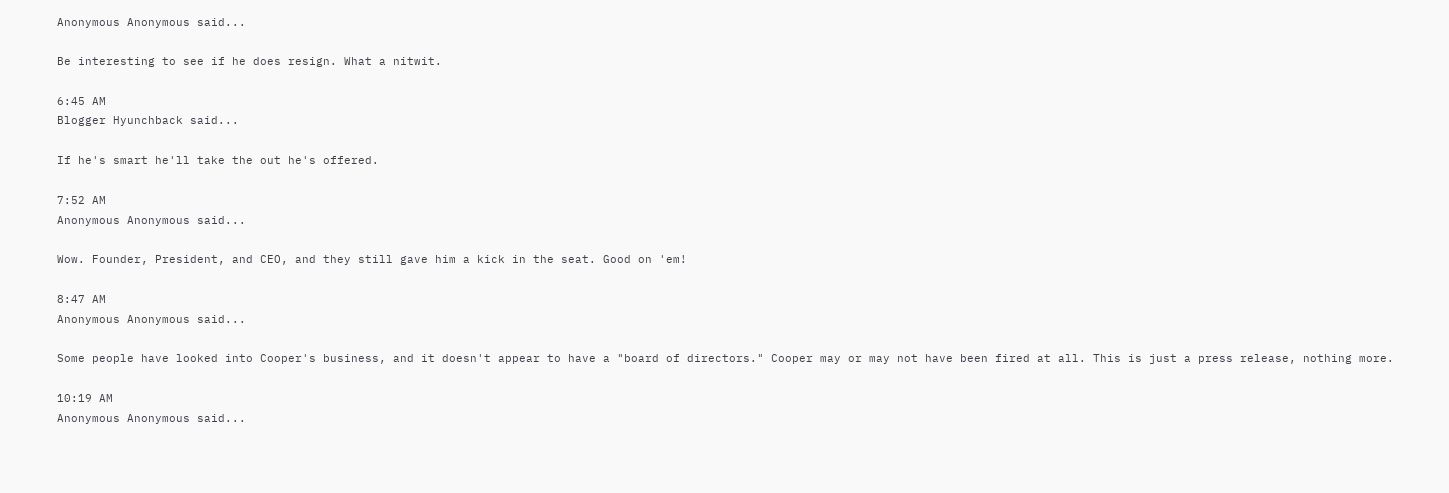Anonymous Anonymous said...

Be interesting to see if he does resign. What a nitwit.

6:45 AM
Blogger Hyunchback said...

If he's smart he'll take the out he's offered.

7:52 AM
Anonymous Anonymous said...

Wow. Founder, President, and CEO, and they still gave him a kick in the seat. Good on 'em!

8:47 AM
Anonymous Anonymous said...

Some people have looked into Cooper's business, and it doesn't appear to have a "board of directors." Cooper may or may not have been fired at all. This is just a press release, nothing more.

10:19 AM
Anonymous Anonymous said...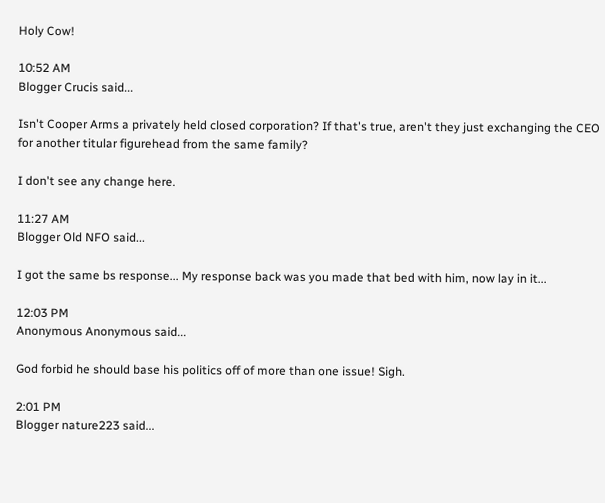Holy Cow!

10:52 AM
Blogger Crucis said...

Isn't Cooper Arms a privately held closed corporation? If that's true, aren't they just exchanging the CEO for another titular figurehead from the same family?

I don't see any change here.

11:27 AM
Blogger Old NFO said...

I got the same bs response... My response back was you made that bed with him, now lay in it...

12:03 PM
Anonymous Anonymous said...

God forbid he should base his politics off of more than one issue! Sigh.

2:01 PM
Blogger nature223 said...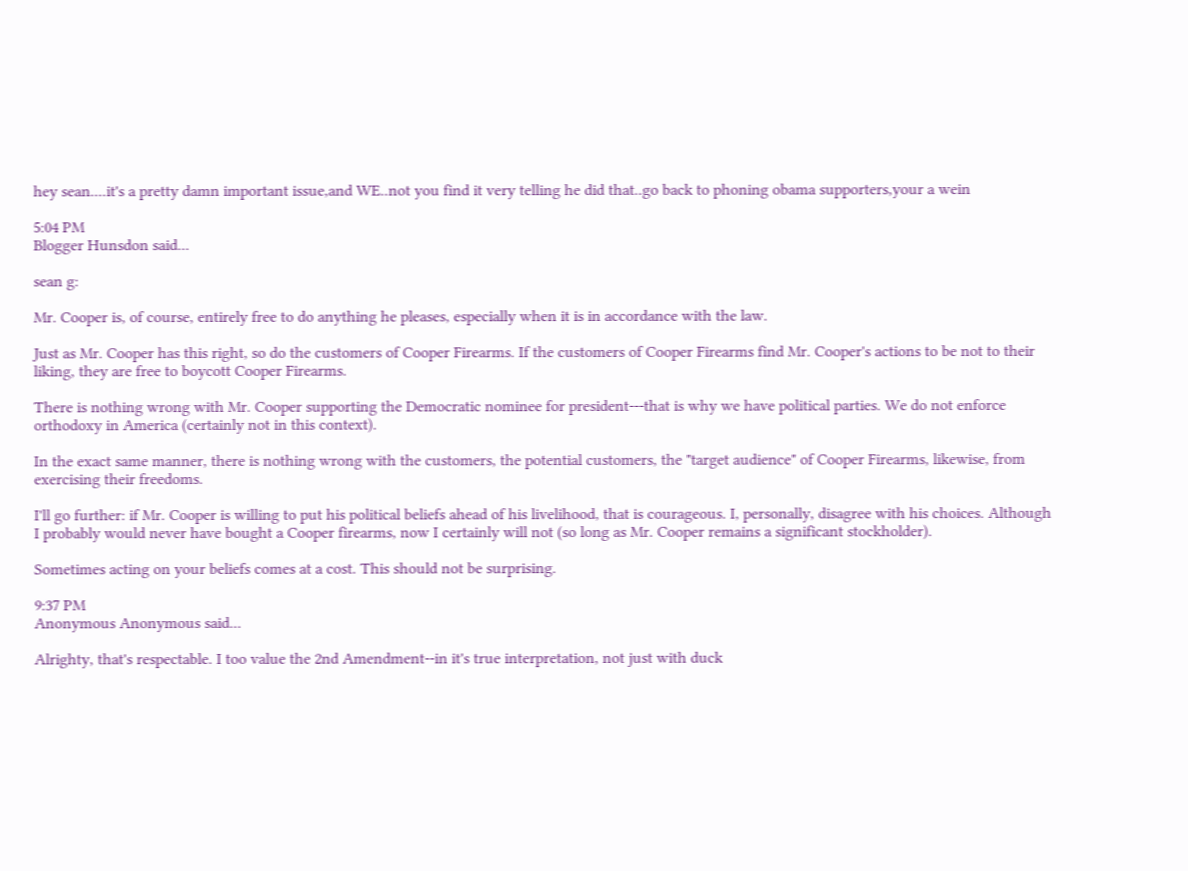hey sean....it's a pretty damn important issue,and WE..not you find it very telling he did that..go back to phoning obama supporters,your a wein

5:04 PM
Blogger Hunsdon said...

sean g:

Mr. Cooper is, of course, entirely free to do anything he pleases, especially when it is in accordance with the law.

Just as Mr. Cooper has this right, so do the customers of Cooper Firearms. If the customers of Cooper Firearms find Mr. Cooper's actions to be not to their liking, they are free to boycott Cooper Firearms.

There is nothing wrong with Mr. Cooper supporting the Democratic nominee for president---that is why we have political parties. We do not enforce orthodoxy in America (certainly not in this context).

In the exact same manner, there is nothing wrong with the customers, the potential customers, the "target audience" of Cooper Firearms, likewise, from exercising their freedoms.

I'll go further: if Mr. Cooper is willing to put his political beliefs ahead of his livelihood, that is courageous. I, personally, disagree with his choices. Although I probably would never have bought a Cooper firearms, now I certainly will not (so long as Mr. Cooper remains a significant stockholder).

Sometimes acting on your beliefs comes at a cost. This should not be surprising.

9:37 PM
Anonymous Anonymous said...

Alrighty, that's respectable. I too value the 2nd Amendment--in it's true interpretation, not just with duck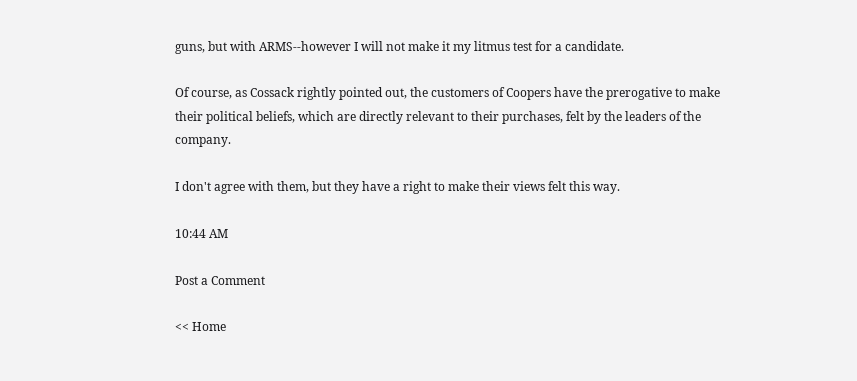guns, but with ARMS--however I will not make it my litmus test for a candidate.

Of course, as Cossack rightly pointed out, the customers of Coopers have the prerogative to make their political beliefs, which are directly relevant to their purchases, felt by the leaders of the company.

I don't agree with them, but they have a right to make their views felt this way.

10:44 AM

Post a Comment

<< Home